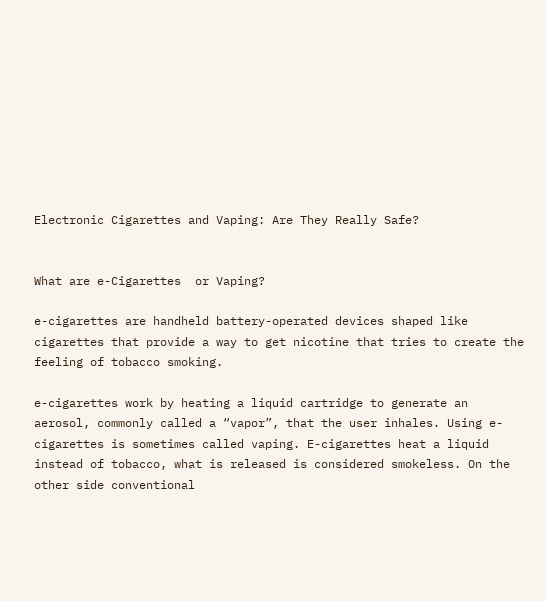Electronic Cigarettes and Vaping: Are They Really Safe?


What are e-Cigarettes  or Vaping?

e-cigarettes are handheld battery-operated devices shaped like cigarettes that provide a way to get nicotine that tries to create the feeling of tobacco smoking.

e-cigarettes work by heating a liquid cartridge to generate an aerosol, commonly called a “vapor”, that the user inhales. Using e-cigarettes is sometimes called vaping. E-cigarettes heat a liquid instead of tobacco, what is released is considered smokeless. On the other side conventional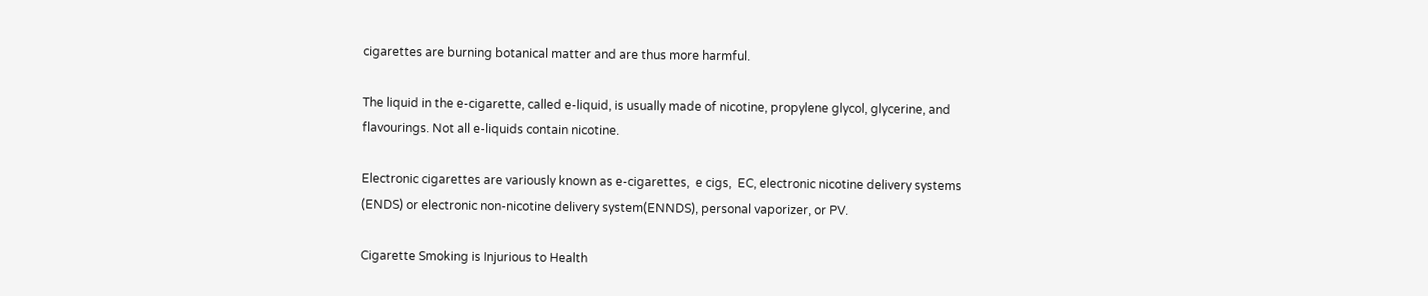cigarettes are burning botanical matter and are thus more harmful.

The liquid in the e-cigarette, called e-liquid, is usually made of nicotine, propylene glycol, glycerine, and flavourings. Not all e-liquids contain nicotine.

Electronic cigarettes are variously known as e-cigarettes,  e cigs,  EC, electronic nicotine delivery systems (ENDS) or electronic non-nicotine delivery system(ENNDS), personal vaporizer, or PV.

Cigarette Smoking is Injurious to Health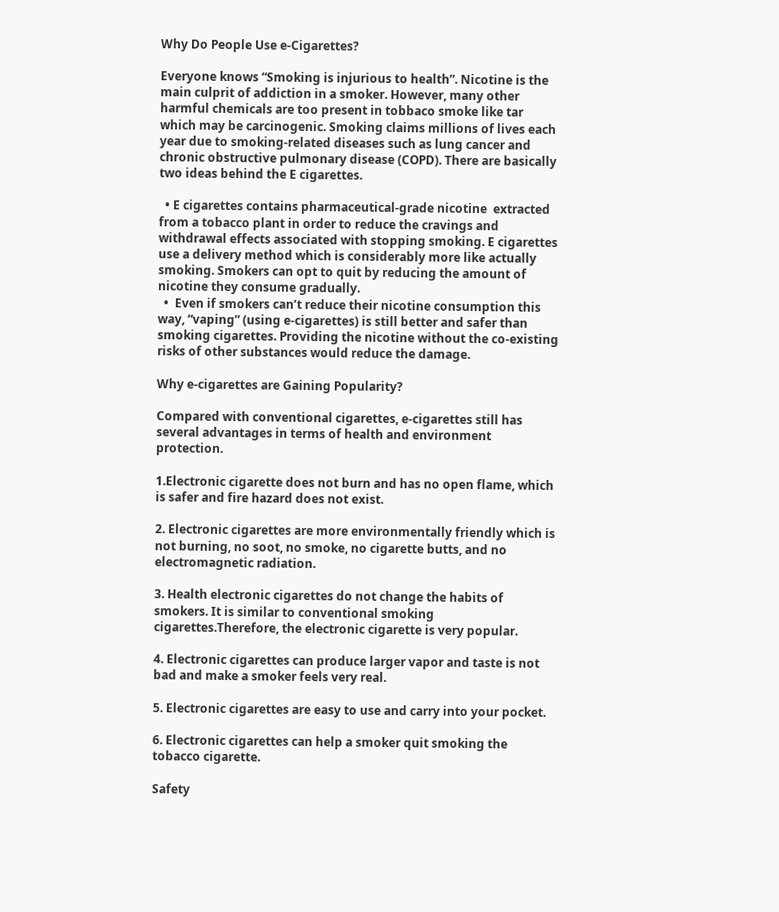Why Do People Use e-Cigarettes?

Everyone knows “Smoking is injurious to health”. Nicotine is the main culprit of addiction in a smoker. However, many other harmful chemicals are too present in tobbaco smoke like tar which may be carcinogenic. Smoking claims millions of lives each year due to smoking-related diseases such as lung cancer and chronic obstructive pulmonary disease (COPD). There are basically two ideas behind the E cigarettes.

  • E cigarettes contains pharmaceutical-grade nicotine  extracted from a tobacco plant in order to reduce the cravings and withdrawal effects associated with stopping smoking. E cigarettes use a delivery method which is considerably more like actually smoking. Smokers can opt to quit by reducing the amount of nicotine they consume gradually.
  •  Even if smokers can’t reduce their nicotine consumption this way, “vaping” (using e-cigarettes) is still better and safer than smoking cigarettes. Providing the nicotine without the co-existing risks of other substances would reduce the damage.

Why e-cigarettes are Gaining Popularity?

Compared with conventional cigarettes, e-cigarettes still has several advantages in terms of health and environment protection.

1.Electronic cigarette does not burn and has no open flame, which is safer and fire hazard does not exist.

2. Electronic cigarettes are more environmentally friendly which is not burning, no soot, no smoke, no cigarette butts, and no electromagnetic radiation.

3. Health electronic cigarettes do not change the habits of smokers. It is similar to conventional smoking cigarettes.Therefore, the electronic cigarette is very popular.

4. Electronic cigarettes can produce larger vapor and taste is not bad and make a smoker feels very real.

5. Electronic cigarettes are easy to use and carry into your pocket.

6. Electronic cigarettes can help a smoker quit smoking the tobacco cigarette.

Safety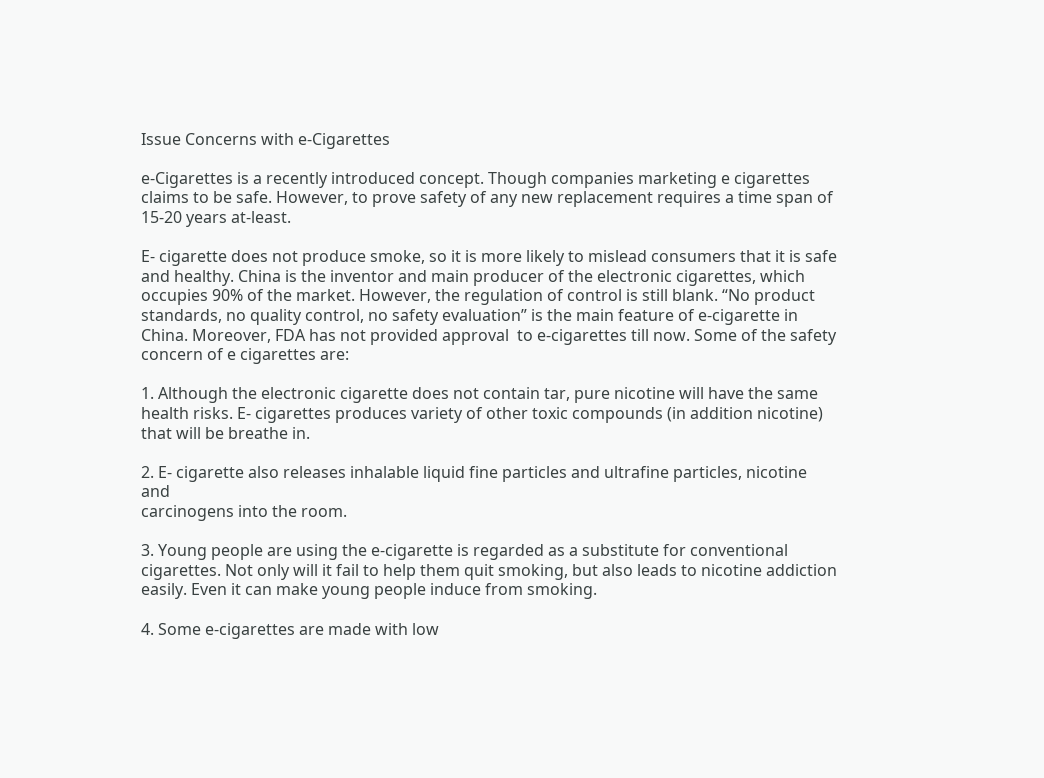Issue Concerns with e-Cigarettes

e-Cigarettes is a recently introduced concept. Though companies marketing e cigarettes claims to be safe. However, to prove safety of any new replacement requires a time span of 15-20 years at-least.

E- cigarette does not produce smoke, so it is more likely to mislead consumers that it is safe and healthy. China is the inventor and main producer of the electronic cigarettes, which occupies 90% of the market. However, the regulation of control is still blank. “No product standards, no quality control, no safety evaluation” is the main feature of e-cigarette in China. Moreover, FDA has not provided approval  to e-cigarettes till now. Some of the safety concern of e cigarettes are:

1. Although the electronic cigarette does not contain tar, pure nicotine will have the same health risks. E- cigarettes produces variety of other toxic compounds (in addition nicotine) that will be breathe in.

2. E- cigarette also releases inhalable liquid fine particles and ultrafine particles, nicotine and
carcinogens into the room.

3. Young people are using the e-cigarette is regarded as a substitute for conventional cigarettes. Not only will it fail to help them quit smoking, but also leads to nicotine addiction easily. Even it can make young people induce from smoking.

4. Some e-cigarettes are made with low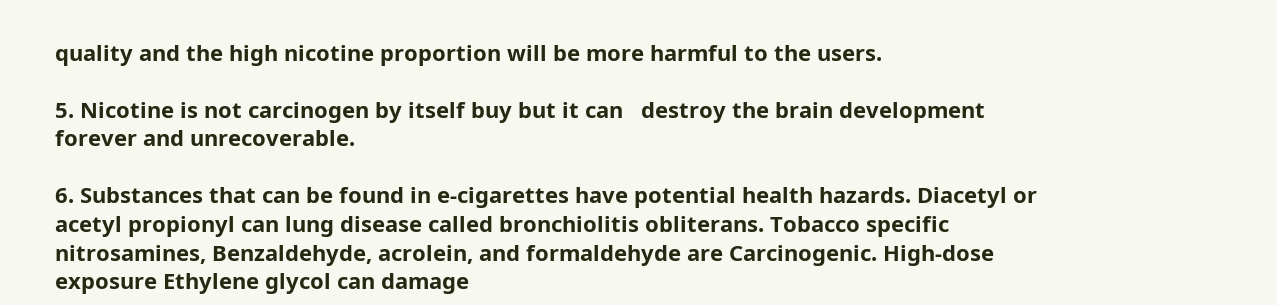quality and the high nicotine proportion will be more harmful to the users.

5. Nicotine is not carcinogen by itself buy but it can   destroy the brain development forever and unrecoverable.

6. Substances that can be found in e-cigarettes have potential health hazards. Diacetyl or acetyl propionyl can lung disease called bronchiolitis obliterans. Tobacco specific nitrosamines, Benzaldehyde, acrolein, and formaldehyde are Carcinogenic. High-dose exposure Ethylene glycol can damage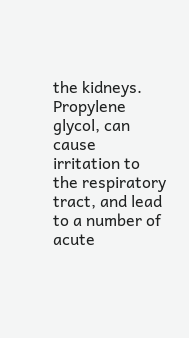the kidneys. Propylene glycol, can cause irritation to the respiratory tract, and lead to a number of acute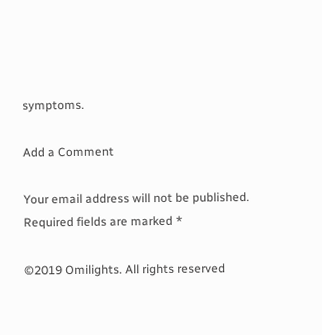symptoms.

Add a Comment

Your email address will not be published. Required fields are marked *

©2019 Omilights. All rights reserved